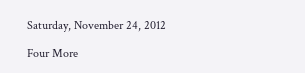Saturday, November 24, 2012

Four More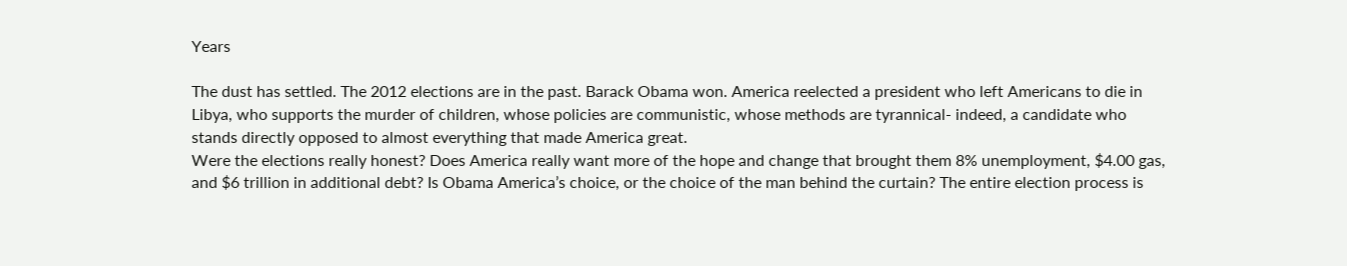Years

The dust has settled. The 2012 elections are in the past. Barack Obama won. America reelected a president who left Americans to die in Libya, who supports the murder of children, whose policies are communistic, whose methods are tyrannical- indeed, a candidate who stands directly opposed to almost everything that made America great.
Were the elections really honest? Does America really want more of the hope and change that brought them 8% unemployment, $4.00 gas, and $6 trillion in additional debt? Is Obama America’s choice, or the choice of the man behind the curtain? The entire election process is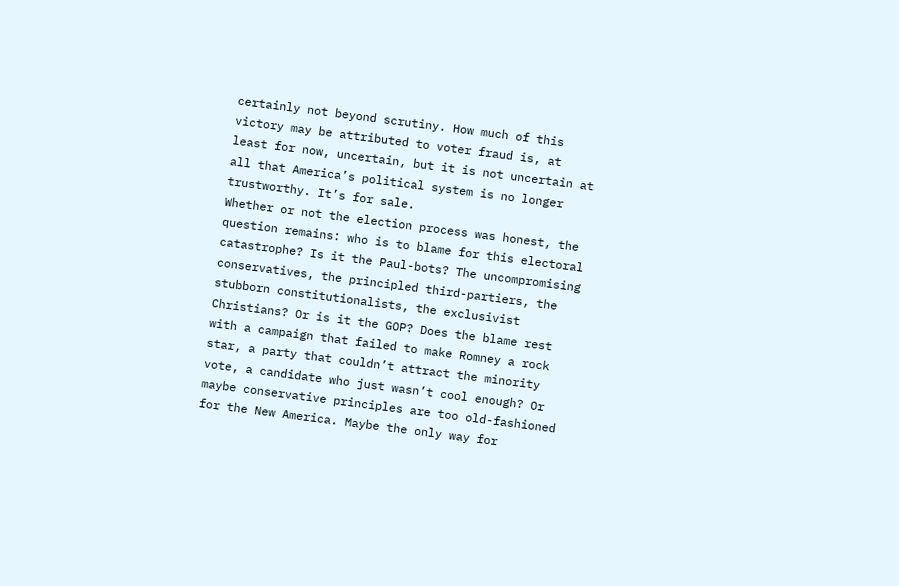certainly not beyond scrutiny. How much of this victory may be attributed to voter fraud is, at least for now, uncertain, but it is not uncertain at all that America’s political system is no longer trustworthy. It’s for sale.
Whether or not the election process was honest, the question remains: who is to blame for this electoral catastrophe? Is it the Paul-bots? The uncompromising conservatives, the principled third-partiers, the stubborn constitutionalists, the exclusivist Christians? Or is it the GOP? Does the blame rest with a campaign that failed to make Romney a rock star, a party that couldn’t attract the minority vote, a candidate who just wasn’t cool enough? Or maybe conservative principles are too old-fashioned for the New America. Maybe the only way for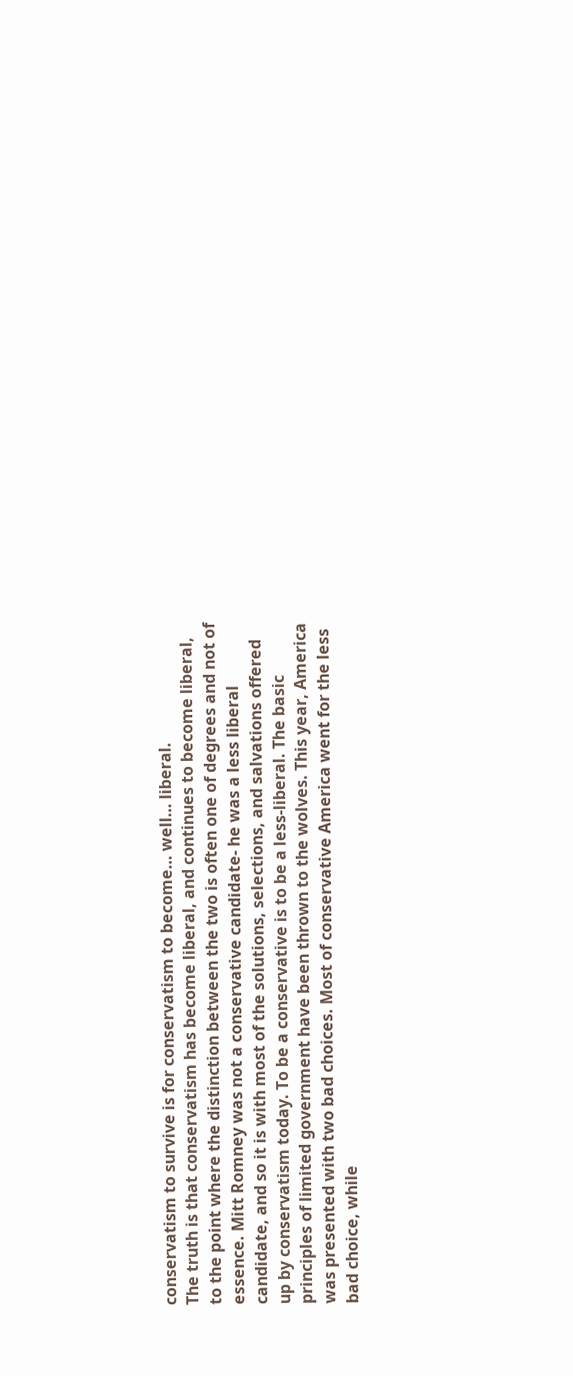conservatism to survive is for conservatism to become… well… liberal.
The truth is that conservatism has become liberal, and continues to become liberal, to the point where the distinction between the two is often one of degrees and not of essence. Mitt Romney was not a conservative candidate- he was a less liberal candidate, and so it is with most of the solutions, selections, and salvations offered up by conservatism today. To be a conservative is to be a less-liberal. The basic principles of limited government have been thrown to the wolves. This year, America was presented with two bad choices. Most of conservative America went for the less bad choice, while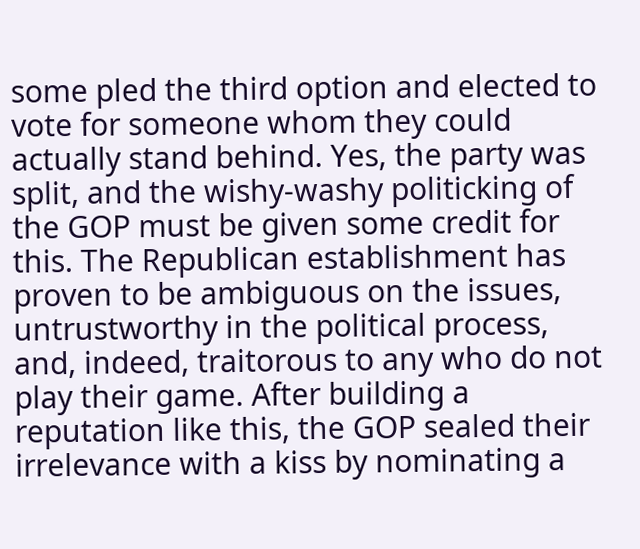some pled the third option and elected to vote for someone whom they could actually stand behind. Yes, the party was split, and the wishy-washy politicking of the GOP must be given some credit for this. The Republican establishment has proven to be ambiguous on the issues, untrustworthy in the political process, and, indeed, traitorous to any who do not play their game. After building a reputation like this, the GOP sealed their irrelevance with a kiss by nominating a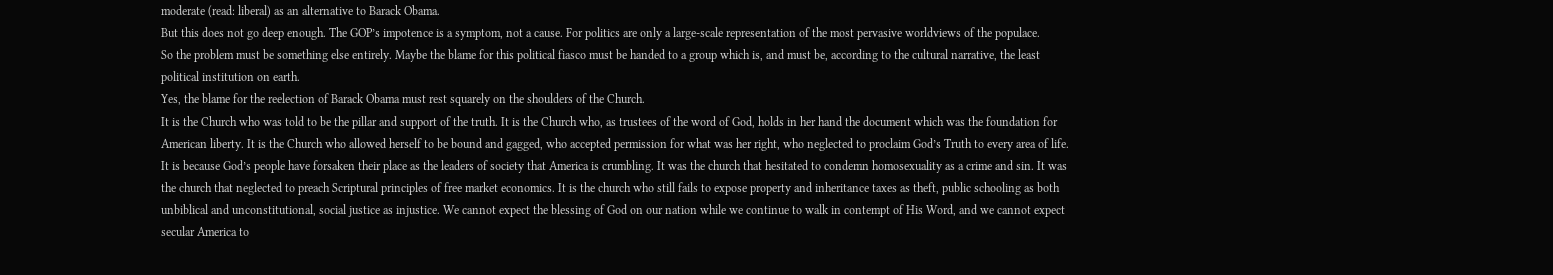moderate (read: liberal) as an alternative to Barack Obama.
But this does not go deep enough. The GOP’s impotence is a symptom, not a cause. For politics are only a large-scale representation of the most pervasive worldviews of the populace.
So the problem must be something else entirely. Maybe the blame for this political fiasco must be handed to a group which is, and must be, according to the cultural narrative, the least political institution on earth.
Yes, the blame for the reelection of Barack Obama must rest squarely on the shoulders of the Church.
It is the Church who was told to be the pillar and support of the truth. It is the Church who, as trustees of the word of God, holds in her hand the document which was the foundation for American liberty. It is the Church who allowed herself to be bound and gagged, who accepted permission for what was her right, who neglected to proclaim God’s Truth to every area of life. It is because God’s people have forsaken their place as the leaders of society that America is crumbling. It was the church that hesitated to condemn homosexuality as a crime and sin. It was the church that neglected to preach Scriptural principles of free market economics. It is the church who still fails to expose property and inheritance taxes as theft, public schooling as both unbiblical and unconstitutional, social justice as injustice. We cannot expect the blessing of God on our nation while we continue to walk in contempt of His Word, and we cannot expect secular America to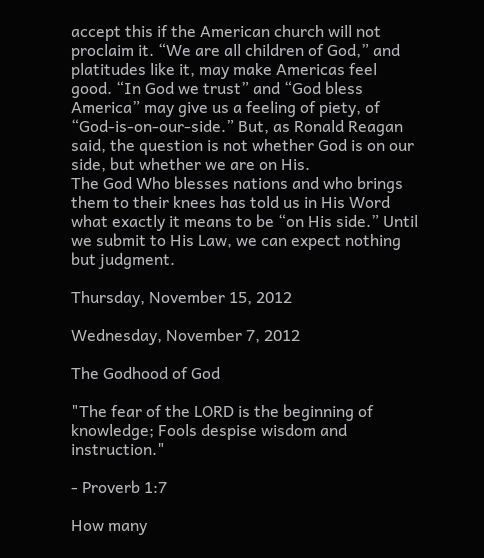accept this if the American church will not proclaim it. “We are all children of God,” and platitudes like it, may make Americas feel good. “In God we trust” and “God bless America” may give us a feeling of piety, of “God-is-on-our-side.” But, as Ronald Reagan said, the question is not whether God is on our side, but whether we are on His.
The God Who blesses nations and who brings them to their knees has told us in His Word what exactly it means to be “on His side.” Until we submit to His Law, we can expect nothing but judgment.

Thursday, November 15, 2012

Wednesday, November 7, 2012

The Godhood of God

"The fear of the LORD is the beginning of knowledge; Fools despise wisdom and instruction."

- Proverb 1:7

How many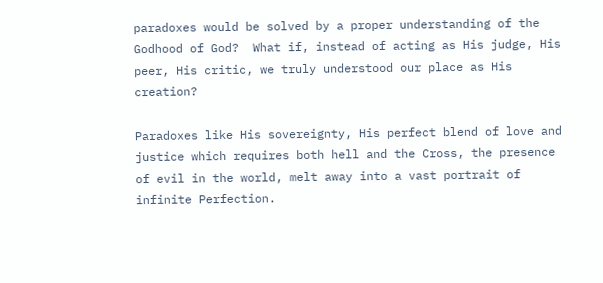paradoxes would be solved by a proper understanding of the Godhood of God?  What if, instead of acting as His judge, His peer, His critic, we truly understood our place as His creation?

Paradoxes like His sovereignty, His perfect blend of love and justice which requires both hell and the Cross, the presence of evil in the world, melt away into a vast portrait of infinite Perfection.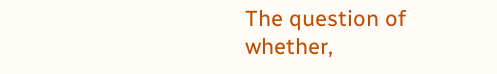The question of whether,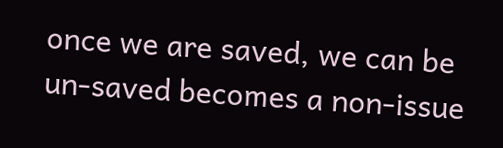once we are saved, we can be un-saved becomes a non-issue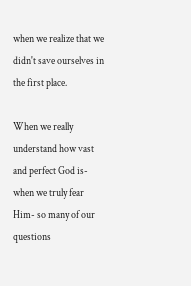when we realize that we didn't save ourselves in the first place.

When we really understand how vast and perfect God is- when we truly fear Him- so many of our questions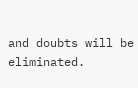and doubts will be eliminated.